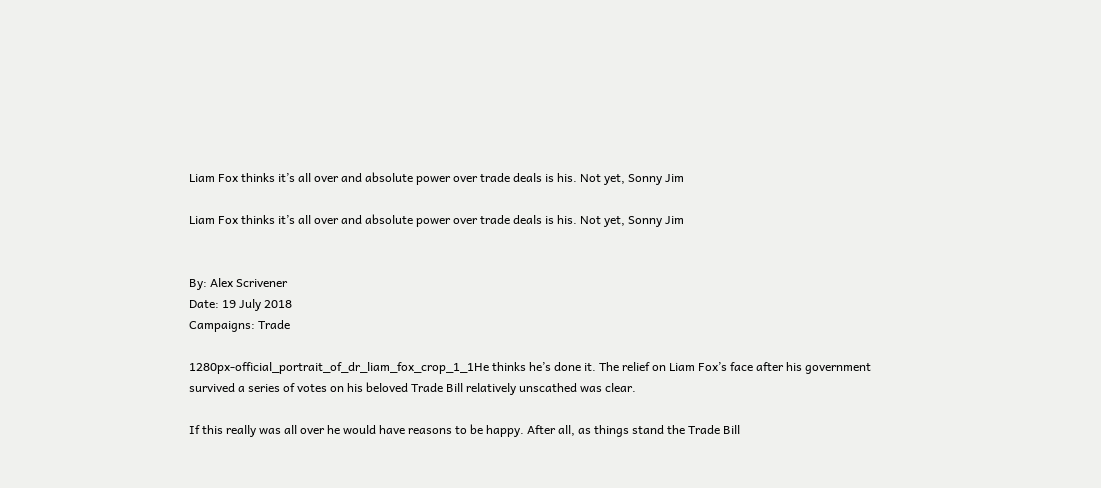Liam Fox thinks it’s all over and absolute power over trade deals is his. Not yet, Sonny Jim

Liam Fox thinks it’s all over and absolute power over trade deals is his. Not yet, Sonny Jim


By: Alex Scrivener
Date: 19 July 2018
Campaigns: Trade

1280px-official_portrait_of_dr_liam_fox_crop_1_1He thinks he’s done it. The relief on Liam Fox’s face after his government survived a series of votes on his beloved Trade Bill relatively unscathed was clear.

If this really was all over he would have reasons to be happy. After all, as things stand the Trade Bill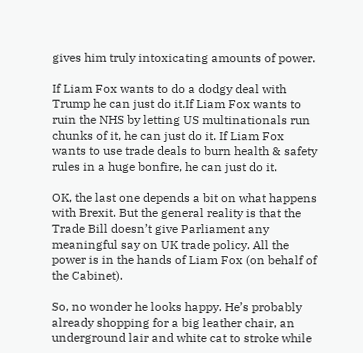gives him truly intoxicating amounts of power.

If Liam Fox wants to do a dodgy deal with Trump he can just do it.If Liam Fox wants to ruin the NHS by letting US multinationals run chunks of it, he can just do it. If Liam Fox wants to use trade deals to burn health & safety rules in a huge bonfire, he can just do it.

OK, the last one depends a bit on what happens with Brexit. But the general reality is that the Trade Bill doesn’t give Parliament any meaningful say on UK trade policy. All the power is in the hands of Liam Fox (on behalf of the Cabinet).

So, no wonder he looks happy. He’s probably already shopping for a big leather chair, an underground lair and white cat to stroke while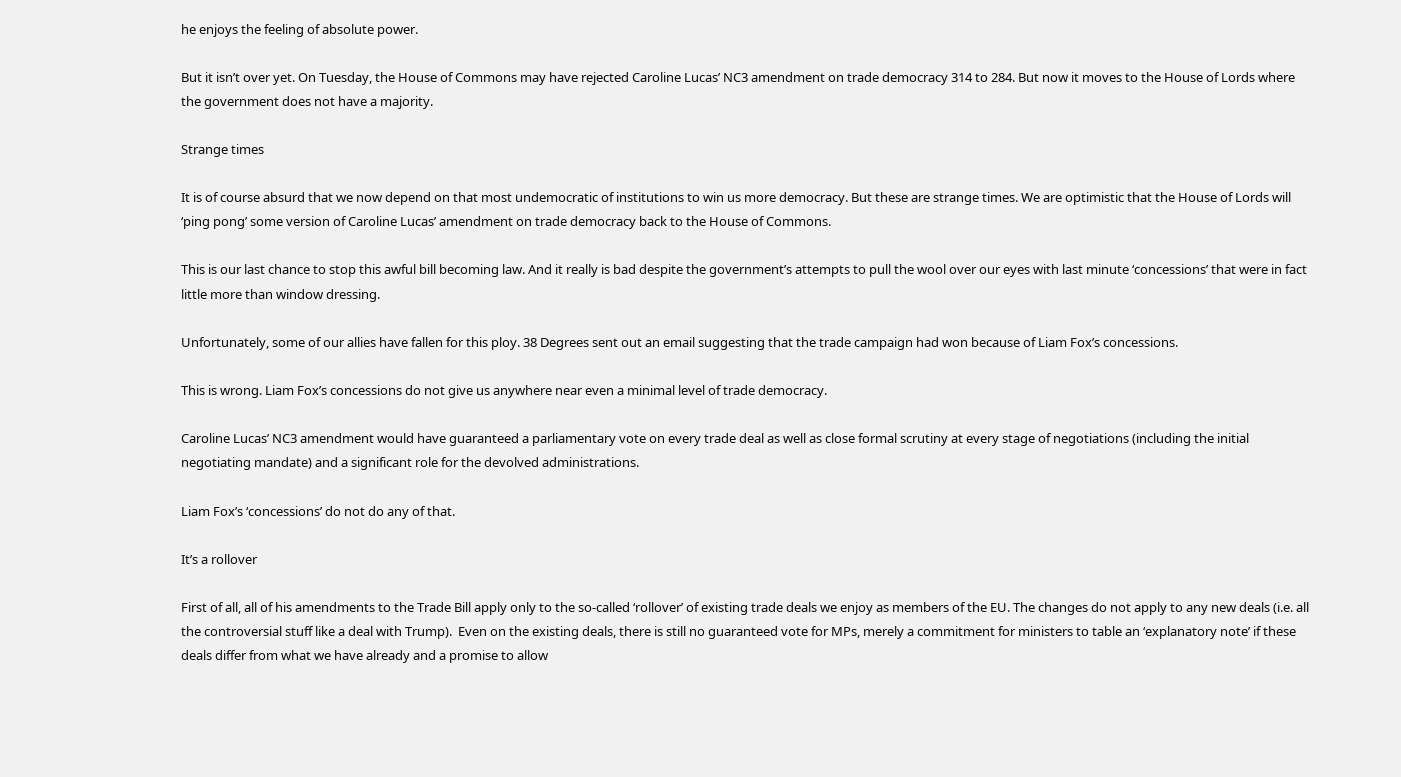he enjoys the feeling of absolute power.

But it isn’t over yet. On Tuesday, the House of Commons may have rejected Caroline Lucas’ NC3 amendment on trade democracy 314 to 284. But now it moves to the House of Lords where the government does not have a majority.

Strange times

It is of course absurd that we now depend on that most undemocratic of institutions to win us more democracy. But these are strange times. We are optimistic that the House of Lords will ‘ping pong’ some version of Caroline Lucas’ amendment on trade democracy back to the House of Commons.

This is our last chance to stop this awful bill becoming law. And it really is bad despite the government’s attempts to pull the wool over our eyes with last minute ‘concessions’ that were in fact little more than window dressing.

Unfortunately, some of our allies have fallen for this ploy. 38 Degrees sent out an email suggesting that the trade campaign had won because of Liam Fox’s concessions.

This is wrong. Liam Fox’s concessions do not give us anywhere near even a minimal level of trade democracy.

Caroline Lucas’ NC3 amendment would have guaranteed a parliamentary vote on every trade deal as well as close formal scrutiny at every stage of negotiations (including the initial negotiating mandate) and a significant role for the devolved administrations.

Liam Fox’s ‘concessions’ do not do any of that.

It’s a rollover

First of all, all of his amendments to the Trade Bill apply only to the so-called ‘rollover’ of existing trade deals we enjoy as members of the EU. The changes do not apply to any new deals (i.e. all the controversial stuff like a deal with Trump).  Even on the existing deals, there is still no guaranteed vote for MPs, merely a commitment for ministers to table an ‘explanatory note’ if these deals differ from what we have already and a promise to allow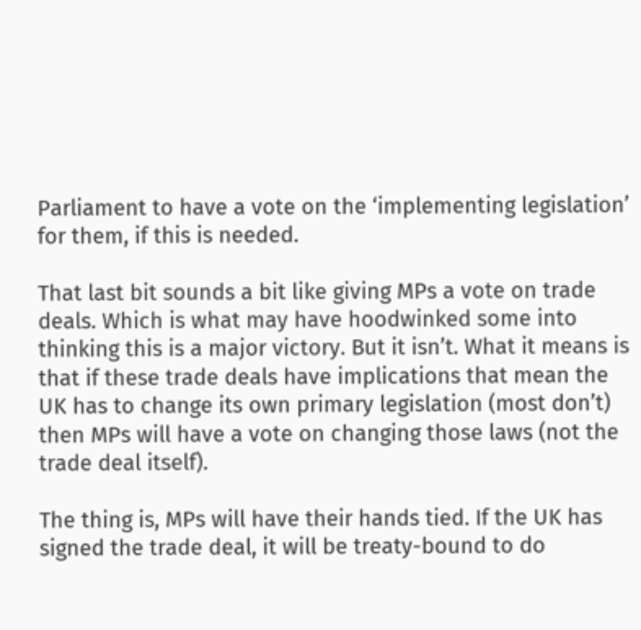Parliament to have a vote on the ‘implementing legislation’ for them, if this is needed.

That last bit sounds a bit like giving MPs a vote on trade deals. Which is what may have hoodwinked some into thinking this is a major victory. But it isn’t. What it means is that if these trade deals have implications that mean the UK has to change its own primary legislation (most don’t) then MPs will have a vote on changing those laws (not the trade deal itself).

The thing is, MPs will have their hands tied. If the UK has signed the trade deal, it will be treaty-bound to do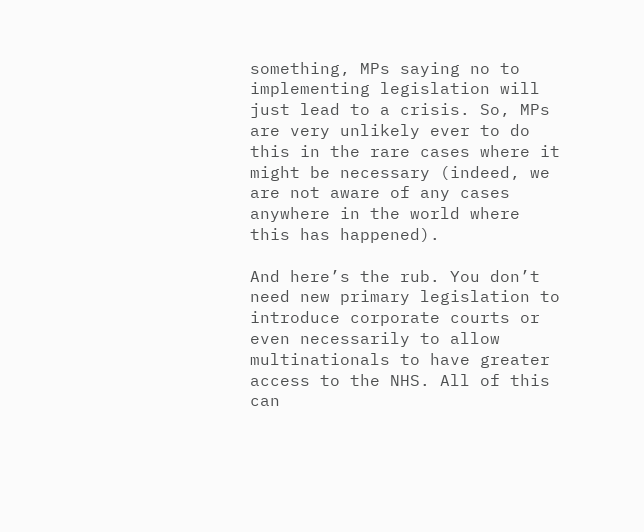something, MPs saying no to implementing legislation will just lead to a crisis. So, MPs are very unlikely ever to do this in the rare cases where it might be necessary (indeed, we are not aware of any cases anywhere in the world where this has happened).

And here’s the rub. You don’t need new primary legislation to introduce corporate courts or even necessarily to allow multinationals to have greater access to the NHS. All of this can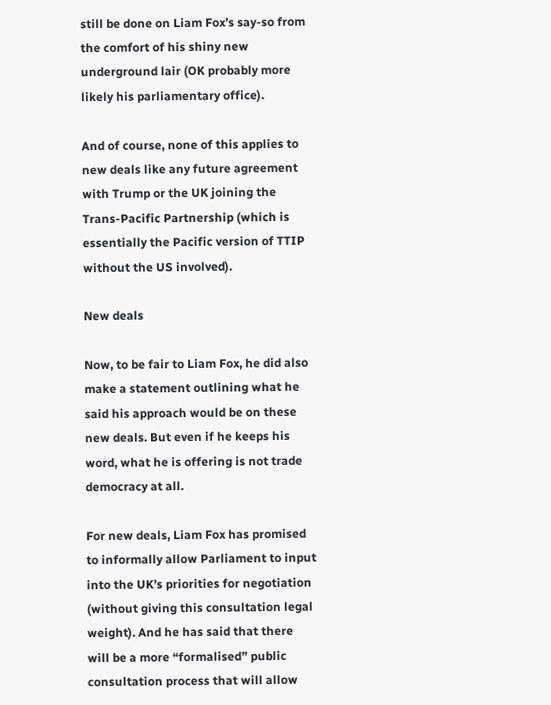still be done on Liam Fox’s say-so from the comfort of his shiny new underground lair (OK probably more likely his parliamentary office).

And of course, none of this applies to new deals like any future agreement with Trump or the UK joining the Trans-Pacific Partnership (which is essentially the Pacific version of TTIP without the US involved).

New deals

Now, to be fair to Liam Fox, he did also make a statement outlining what he said his approach would be on these new deals. But even if he keeps his word, what he is offering is not trade democracy at all.

For new deals, Liam Fox has promised to informally allow Parliament to input into the UK’s priorities for negotiation (without giving this consultation legal weight). And he has said that there will be a more “formalised” public consultation process that will allow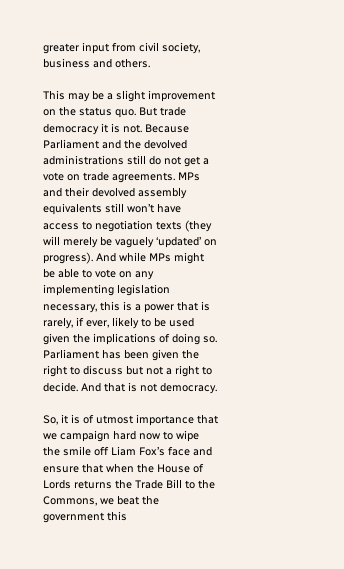greater input from civil society, business and others.

This may be a slight improvement on the status quo. But trade democracy it is not. Because Parliament and the devolved administrations still do not get a vote on trade agreements. MPs and their devolved assembly equivalents still won’t have access to negotiation texts (they will merely be vaguely ‘updated’ on progress). And while MPs might be able to vote on any implementing legislation necessary, this is a power that is rarely, if ever, likely to be used given the implications of doing so. Parliament has been given the right to discuss but not a right to decide. And that is not democracy.

So, it is of utmost importance that we campaign hard now to wipe the smile off Liam Fox’s face and ensure that when the House of Lords returns the Trade Bill to the Commons, we beat the government this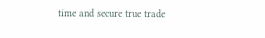time and secure true trade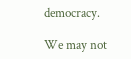democracy.

We may not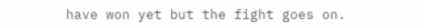have won yet but the fight goes on.